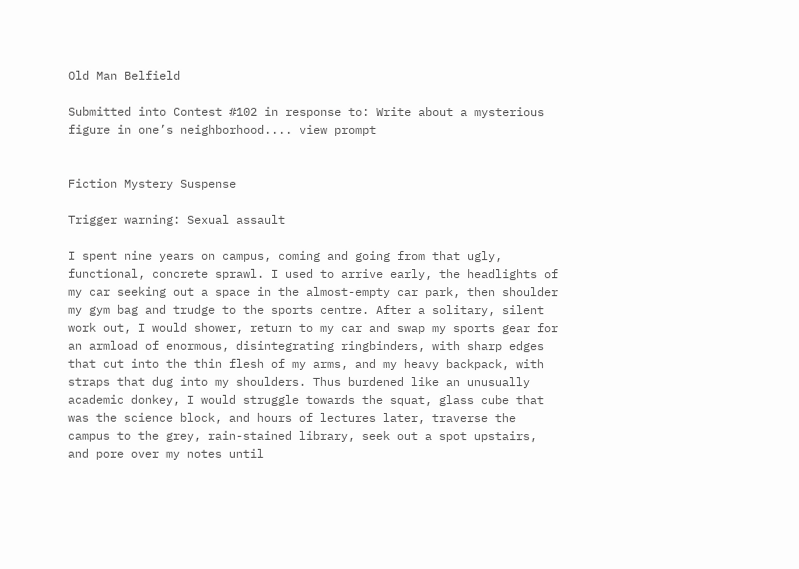Old Man Belfield

Submitted into Contest #102 in response to: Write about a mysterious figure in one’s neighborhood.... view prompt


Fiction Mystery Suspense

Trigger warning: Sexual assault

I spent nine years on campus, coming and going from that ugly, functional, concrete sprawl. I used to arrive early, the headlights of my car seeking out a space in the almost-empty car park, then shoulder my gym bag and trudge to the sports centre. After a solitary, silent work out, I would shower, return to my car and swap my sports gear for an armload of enormous, disintegrating ringbinders, with sharp edges that cut into the thin flesh of my arms, and my heavy backpack, with straps that dug into my shoulders. Thus burdened like an unusually academic donkey, I would struggle towards the squat, glass cube that was the science block, and hours of lectures later, traverse the campus to the grey, rain-stained library, seek out a spot upstairs, and pore over my notes until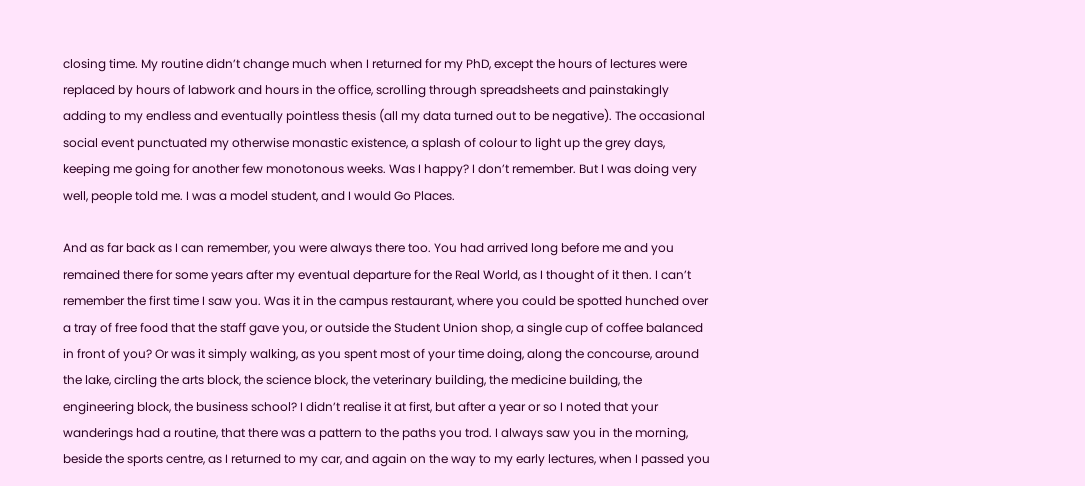closing time. My routine didn’t change much when I returned for my PhD, except the hours of lectures were replaced by hours of labwork and hours in the office, scrolling through spreadsheets and painstakingly adding to my endless and eventually pointless thesis (all my data turned out to be negative). The occasional social event punctuated my otherwise monastic existence, a splash of colour to light up the grey days, keeping me going for another few monotonous weeks. Was I happy? I don’t remember. But I was doing very well, people told me. I was a model student, and I would Go Places.

And as far back as I can remember, you were always there too. You had arrived long before me and you remained there for some years after my eventual departure for the Real World, as I thought of it then. I can’t remember the first time I saw you. Was it in the campus restaurant, where you could be spotted hunched over a tray of free food that the staff gave you, or outside the Student Union shop, a single cup of coffee balanced in front of you? Or was it simply walking, as you spent most of your time doing, along the concourse, around the lake, circling the arts block, the science block, the veterinary building, the medicine building, the engineering block, the business school? I didn’t realise it at first, but after a year or so I noted that your wanderings had a routine, that there was a pattern to the paths you trod. I always saw you in the morning, beside the sports centre, as I returned to my car, and again on the way to my early lectures, when I passed you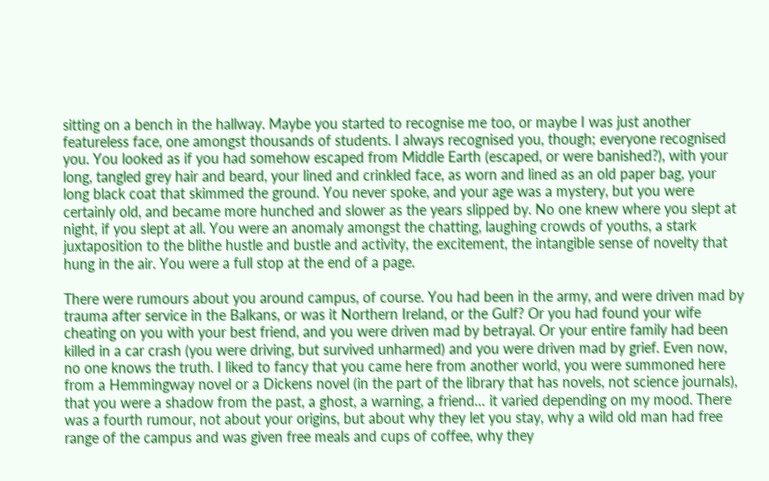sitting on a bench in the hallway. Maybe you started to recognise me too, or maybe I was just another featureless face, one amongst thousands of students. I always recognised you, though; everyone recognised you. You looked as if you had somehow escaped from Middle Earth (escaped, or were banished?), with your long, tangled grey hair and beard, your lined and crinkled face, as worn and lined as an old paper bag, your long black coat that skimmed the ground. You never spoke, and your age was a mystery, but you were certainly old, and became more hunched and slower as the years slipped by. No one knew where you slept at night, if you slept at all. You were an anomaly amongst the chatting, laughing crowds of youths, a stark juxtaposition to the blithe hustle and bustle and activity, the excitement, the intangible sense of novelty that hung in the air. You were a full stop at the end of a page.

There were rumours about you around campus, of course. You had been in the army, and were driven mad by trauma after service in the Balkans, or was it Northern Ireland, or the Gulf? Or you had found your wife cheating on you with your best friend, and you were driven mad by betrayal. Or your entire family had been killed in a car crash (you were driving, but survived unharmed) and you were driven mad by grief. Even now, no one knows the truth. I liked to fancy that you came here from another world, you were summoned here from a Hemmingway novel or a Dickens novel (in the part of the library that has novels, not science journals), that you were a shadow from the past, a ghost, a warning, a friend… it varied depending on my mood. There was a fourth rumour, not about your origins, but about why they let you stay, why a wild old man had free range of the campus and was given free meals and cups of coffee, why they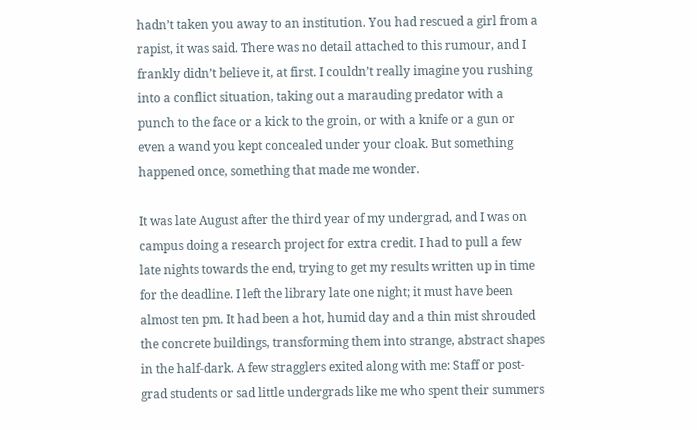hadn’t taken you away to an institution. You had rescued a girl from a rapist, it was said. There was no detail attached to this rumour, and I frankly didn’t believe it, at first. I couldn’t really imagine you rushing into a conflict situation, taking out a marauding predator with a punch to the face or a kick to the groin, or with a knife or a gun or even a wand you kept concealed under your cloak. But something happened once, something that made me wonder.

It was late August after the third year of my undergrad, and I was on campus doing a research project for extra credit. I had to pull a few late nights towards the end, trying to get my results written up in time for the deadline. I left the library late one night; it must have been almost ten pm. It had been a hot, humid day and a thin mist shrouded the concrete buildings, transforming them into strange, abstract shapes in the half-dark. A few stragglers exited along with me: Staff or post-grad students or sad little undergrads like me who spent their summers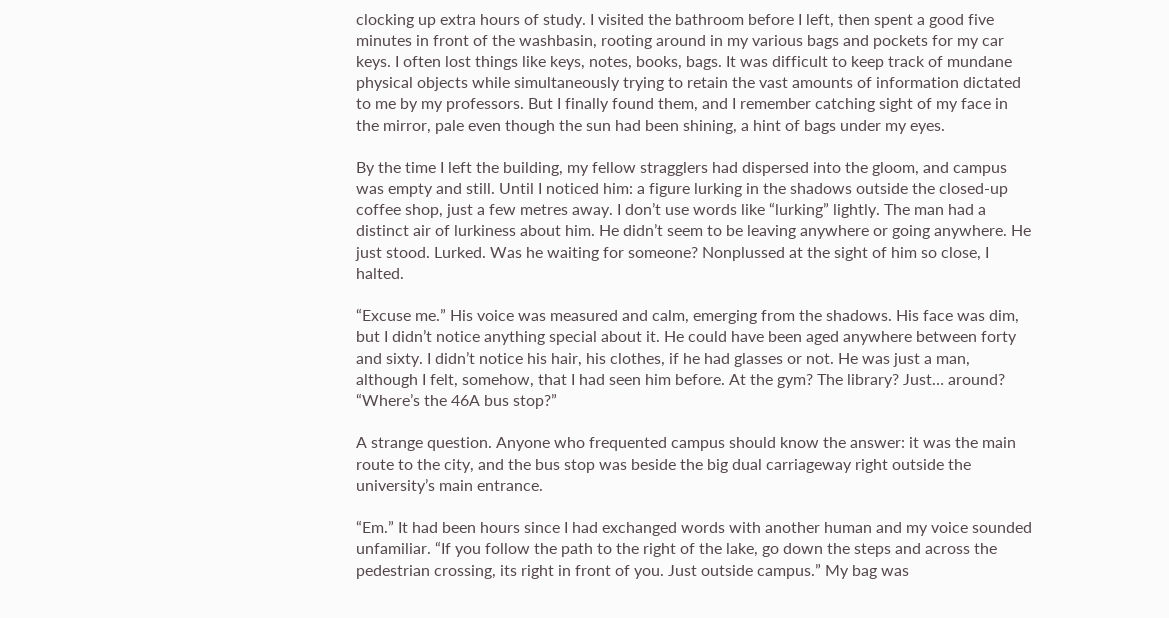clocking up extra hours of study. I visited the bathroom before I left, then spent a good five minutes in front of the washbasin, rooting around in my various bags and pockets for my car keys. I often lost things like keys, notes, books, bags. It was difficult to keep track of mundane physical objects while simultaneously trying to retain the vast amounts of information dictated to me by my professors. But I finally found them, and I remember catching sight of my face in the mirror, pale even though the sun had been shining, a hint of bags under my eyes.

By the time I left the building, my fellow stragglers had dispersed into the gloom, and campus was empty and still. Until I noticed him: a figure lurking in the shadows outside the closed-up coffee shop, just a few metres away. I don’t use words like “lurking” lightly. The man had a distinct air of lurkiness about him. He didn’t seem to be leaving anywhere or going anywhere. He just stood. Lurked. Was he waiting for someone? Nonplussed at the sight of him so close, I halted.

“Excuse me.” His voice was measured and calm, emerging from the shadows. His face was dim, but I didn’t notice anything special about it. He could have been aged anywhere between forty and sixty. I didn’t notice his hair, his clothes, if he had glasses or not. He was just a man, although I felt, somehow, that I had seen him before. At the gym? The library? Just… around? “Where’s the 46A bus stop?”

A strange question. Anyone who frequented campus should know the answer: it was the main route to the city, and the bus stop was beside the big dual carriageway right outside the university’s main entrance.

“Em.” It had been hours since I had exchanged words with another human and my voice sounded unfamiliar. “If you follow the path to the right of the lake, go down the steps and across the pedestrian crossing, its right in front of you. Just outside campus.” My bag was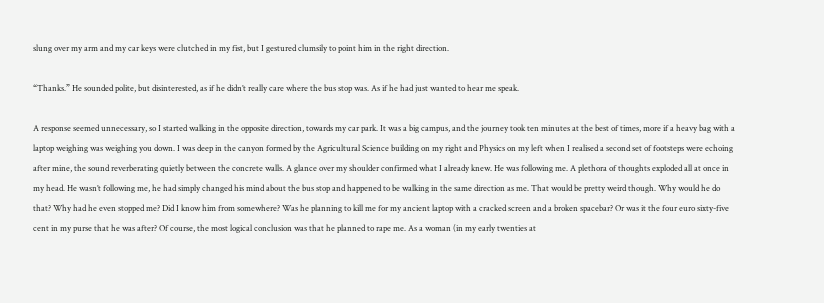slung over my arm and my car keys were clutched in my fist, but I gestured clumsily to point him in the right direction.

“Thanks.” He sounded polite, but disinterested, as if he didn’t really care where the bus stop was. As if he had just wanted to hear me speak.

A response seemed unnecessary, so I started walking in the opposite direction, towards my car park. It was a big campus, and the journey took ten minutes at the best of times, more if a heavy bag with a laptop weighing was weighing you down. I was deep in the canyon formed by the Agricultural Science building on my right and Physics on my left when I realised a second set of footsteps were echoing after mine, the sound reverberating quietly between the concrete walls. A glance over my shoulder confirmed what I already knew. He was following me. A plethora of thoughts exploded all at once in my head. He wasn’t following me, he had simply changed his mind about the bus stop and happened to be walking in the same direction as me. That would be pretty weird though. Why would he do that? Why had he even stopped me? Did I know him from somewhere? Was he planning to kill me for my ancient laptop with a cracked screen and a broken spacebar? Or was it the four euro sixty-five cent in my purse that he was after? Of course, the most logical conclusion was that he planned to rape me. As a woman (in my early twenties at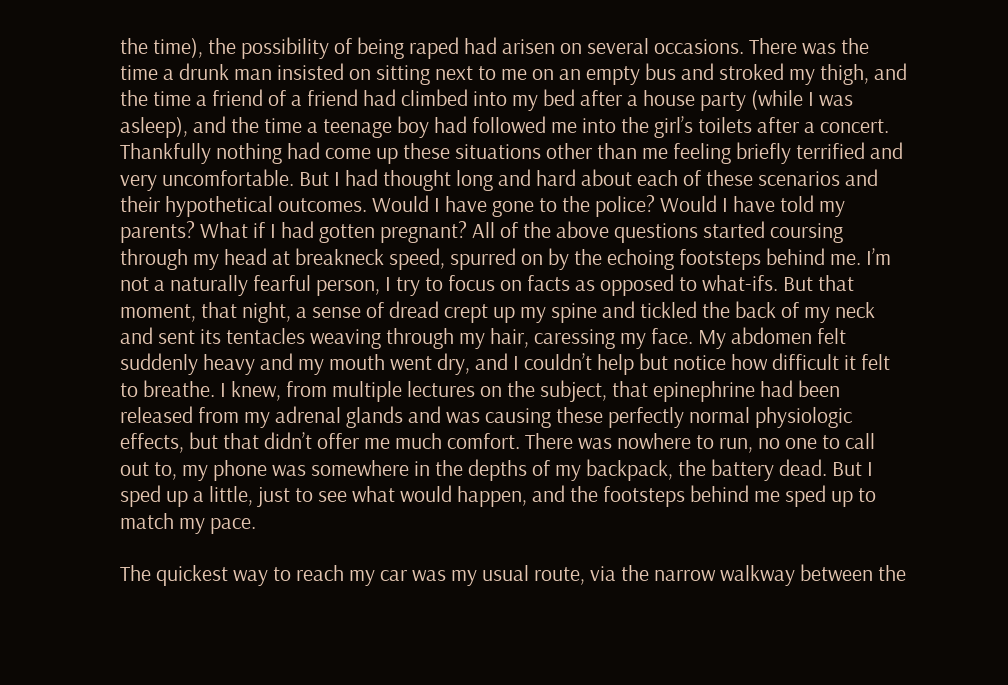the time), the possibility of being raped had arisen on several occasions. There was the time a drunk man insisted on sitting next to me on an empty bus and stroked my thigh, and the time a friend of a friend had climbed into my bed after a house party (while I was asleep), and the time a teenage boy had followed me into the girl’s toilets after a concert. Thankfully nothing had come up these situations other than me feeling briefly terrified and very uncomfortable. But I had thought long and hard about each of these scenarios and their hypothetical outcomes. Would I have gone to the police? Would I have told my parents? What if I had gotten pregnant? All of the above questions started coursing through my head at breakneck speed, spurred on by the echoing footsteps behind me. I’m not a naturally fearful person, I try to focus on facts as opposed to what-ifs. But that moment, that night, a sense of dread crept up my spine and tickled the back of my neck and sent its tentacles weaving through my hair, caressing my face. My abdomen felt suddenly heavy and my mouth went dry, and I couldn’t help but notice how difficult it felt to breathe. I knew, from multiple lectures on the subject, that epinephrine had been released from my adrenal glands and was causing these perfectly normal physiologic effects, but that didn’t offer me much comfort. There was nowhere to run, no one to call out to, my phone was somewhere in the depths of my backpack, the battery dead. But I sped up a little, just to see what would happen, and the footsteps behind me sped up to match my pace.

The quickest way to reach my car was my usual route, via the narrow walkway between the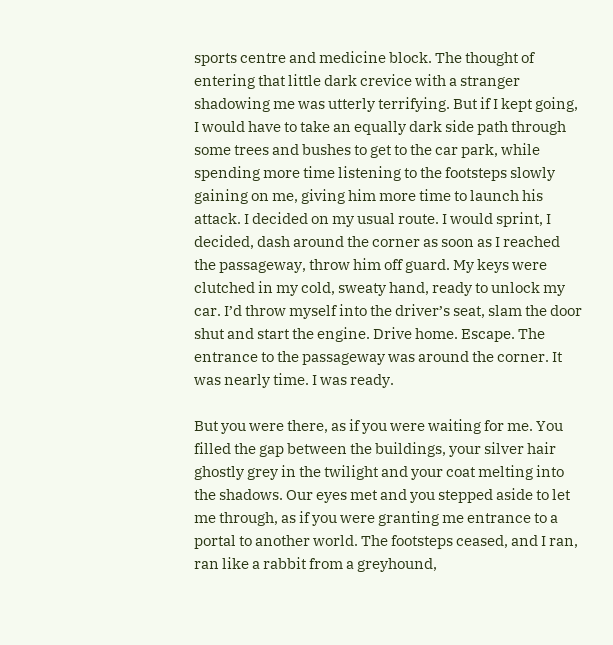sports centre and medicine block. The thought of entering that little dark crevice with a stranger shadowing me was utterly terrifying. But if I kept going, I would have to take an equally dark side path through some trees and bushes to get to the car park, while spending more time listening to the footsteps slowly gaining on me, giving him more time to launch his attack. I decided on my usual route. I would sprint, I decided, dash around the corner as soon as I reached the passageway, throw him off guard. My keys were clutched in my cold, sweaty hand, ready to unlock my car. I’d throw myself into the driver’s seat, slam the door shut and start the engine. Drive home. Escape. The entrance to the passageway was around the corner. It was nearly time. I was ready.

But you were there, as if you were waiting for me. You filled the gap between the buildings, your silver hair ghostly grey in the twilight and your coat melting into the shadows. Our eyes met and you stepped aside to let me through, as if you were granting me entrance to a portal to another world. The footsteps ceased, and I ran, ran like a rabbit from a greyhound,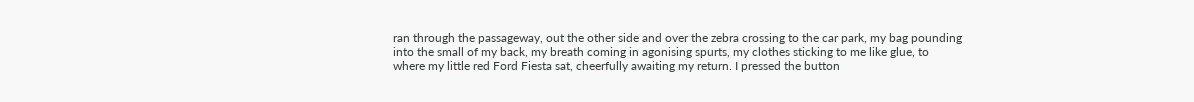ran through the passageway, out the other side and over the zebra crossing to the car park, my bag pounding into the small of my back, my breath coming in agonising spurts, my clothes sticking to me like glue, to where my little red Ford Fiesta sat, cheerfully awaiting my return. I pressed the button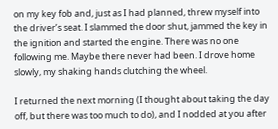on my key fob and, just as I had planned, threw myself into the driver’s seat. I slammed the door shut, jammed the key in the ignition and started the engine. There was no one following me. Maybe there never had been. I drove home slowly, my shaking hands clutching the wheel.

I returned the next morning (I thought about taking the day off, but there was too much to do), and I nodded at you after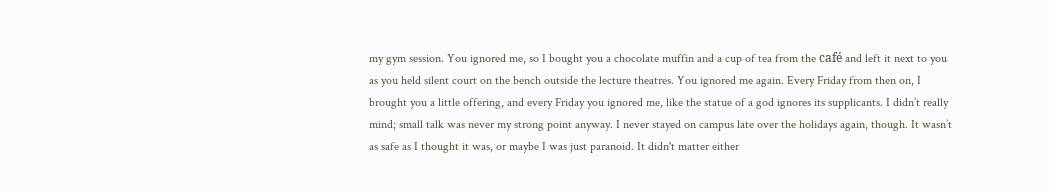my gym session. You ignored me, so I bought you a chocolate muffin and a cup of tea from the café and left it next to you as you held silent court on the bench outside the lecture theatres. You ignored me again. Every Friday from then on, I brought you a little offering, and every Friday you ignored me, like the statue of a god ignores its supplicants. I didn’t really mind; small talk was never my strong point anyway. I never stayed on campus late over the holidays again, though. It wasn’t as safe as I thought it was, or maybe I was just paranoid. It didn't matter either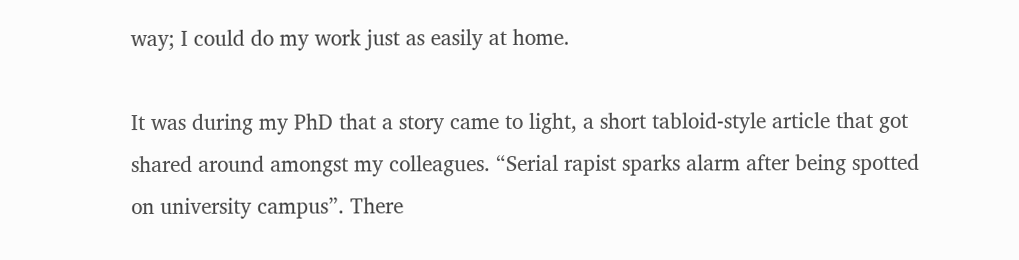way; I could do my work just as easily at home.

It was during my PhD that a story came to light, a short tabloid-style article that got shared around amongst my colleagues. “Serial rapist sparks alarm after being spotted on university campus”. There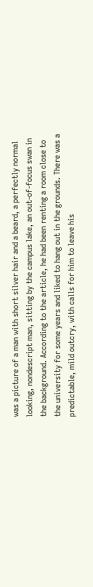was a picture of a man with short silver hair and a beard, a perfectly normal looking, nondescript man, sitting by the campus lake, an out-of-focus swan in the background. According to the article, he had been renting a room close to the university for some years and liked to hang out in the grounds. There was a predictable, mild outcry, with calls for him to leave his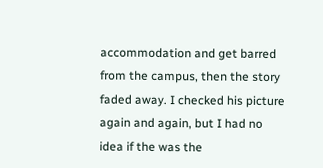accommodation and get barred from the campus, then the story faded away. I checked his picture again and again, but I had no idea if the was the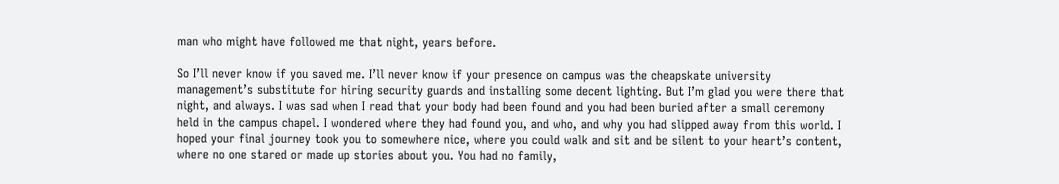man who might have followed me that night, years before.

So I’ll never know if you saved me. I’ll never know if your presence on campus was the cheapskate university management’s substitute for hiring security guards and installing some decent lighting. But I’m glad you were there that night, and always. I was sad when I read that your body had been found and you had been buried after a small ceremony held in the campus chapel. I wondered where they had found you, and who, and why you had slipped away from this world. I hoped your final journey took you to somewhere nice, where you could walk and sit and be silent to your heart’s content, where no one stared or made up stories about you. You had no family,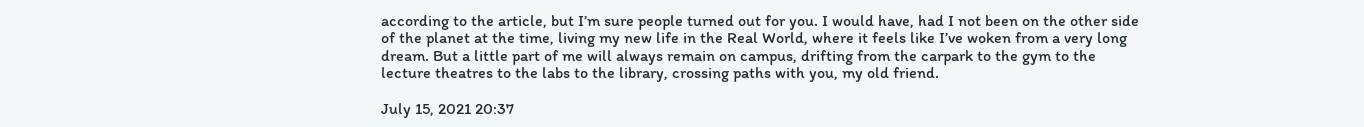according to the article, but I’m sure people turned out for you. I would have, had I not been on the other side of the planet at the time, living my new life in the Real World, where it feels like I’ve woken from a very long dream. But a little part of me will always remain on campus, drifting from the carpark to the gym to the lecture theatres to the labs to the library, crossing paths with you, my old friend.

July 15, 2021 20:37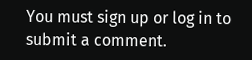You must sign up or log in to submit a comment.